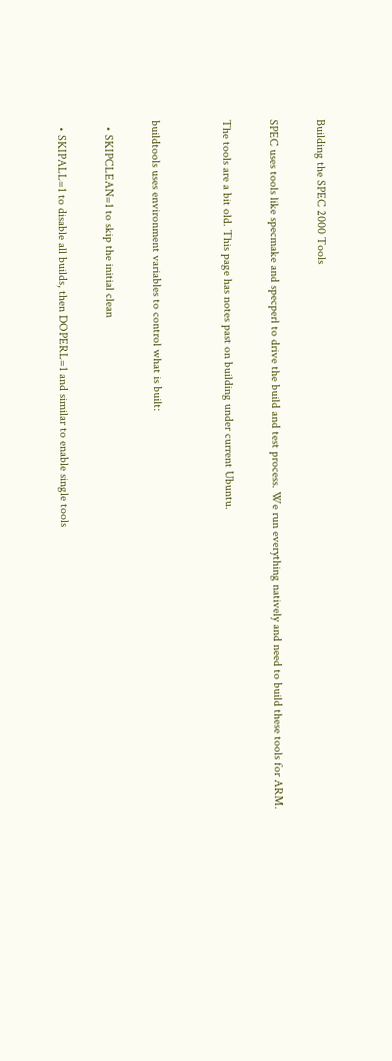Building the SPEC 2000 Tools

SPEC uses tools like specmake and specperl to drive the build and test process. We run everything natively and need to build these tools for ARM.

The tools are a bit old. This page has notes past on building under current Ubuntu.


buildtools uses environment variables to control what is built:

  • SKIPCLEAN=1 to skip the initial clean

  • SKIPALL=1 to disable all builds, then DOPERL=1 and similar to enable single tools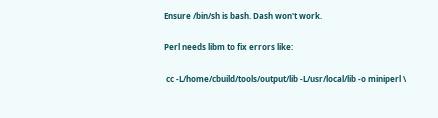Ensure /bin/sh is bash. Dash won't work.

Perl needs libm to fix errors like:

 cc -L/home/cbuild/tools/output/lib -L/usr/local/lib -o miniperl \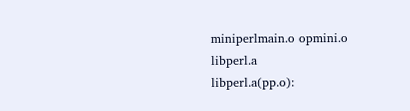miniperlmain.o opmini.o libperl.a
libperl.a(pp.o):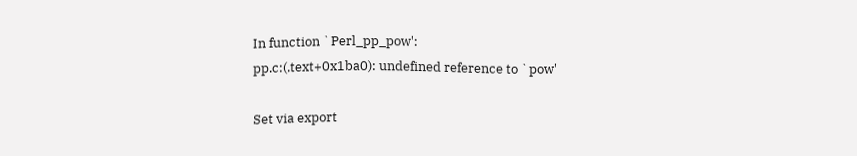In function `Perl_pp_pow':
pp.c:(.text+0x1ba0): undefined reference to `pow'

Set via export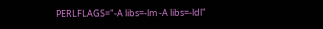PERLFLAGS="-A libs=-lm -A libs=-ldl"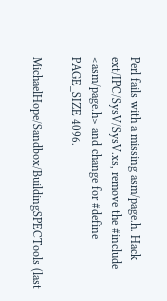Perl fails with a missing asm/page.h. Hack ext/IPC/SysV/SysV.xs, remove the #include <asm/page.h> and change for #define PAGE_SIZE 4096.

MichaelHope/Sandbox/BuildingSPECTools (last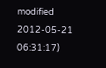modified 2012-05-21 06:31:17)